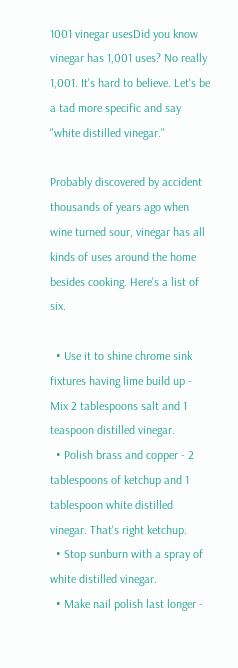1001 vinegar usesDid you know vinegar has 1,001 uses? No really 1,001. It's hard to believe. Let's be a tad more specific and say "white distilled vinegar."

Probably discovered by accident thousands of years ago when wine turned sour, vinegar has all kinds of uses around the home besides cooking. Here's a list of six.

  • Use it to shine chrome sink fixtures having lime build up - Mix 2 tablespoons salt and 1 teaspoon distilled vinegar.
  • Polish brass and copper - 2 tablespoons of ketchup and 1 tablespoon white distilled vinegar. That's right ketchup.
  • Stop sunburn with a spray of white distilled vinegar.
  • Make nail polish last longer -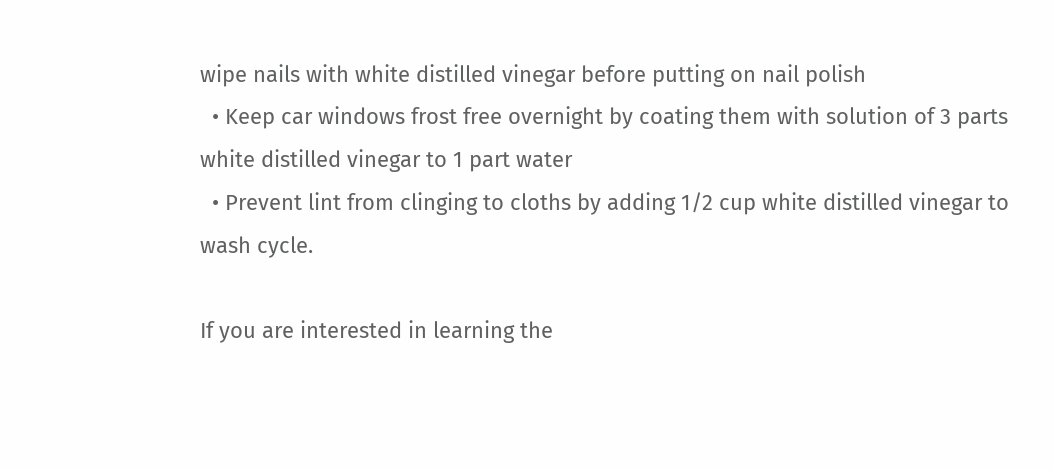wipe nails with white distilled vinegar before putting on nail polish
  • Keep car windows frost free overnight by coating them with solution of 3 parts white distilled vinegar to 1 part water
  • Prevent lint from clinging to cloths by adding 1/2 cup white distilled vinegar to wash cycle.

If you are interested in learning the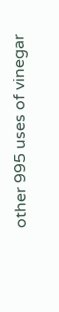other 995 uses of vinegar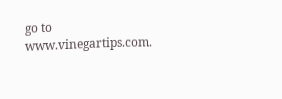go to www.vinegartips.com.